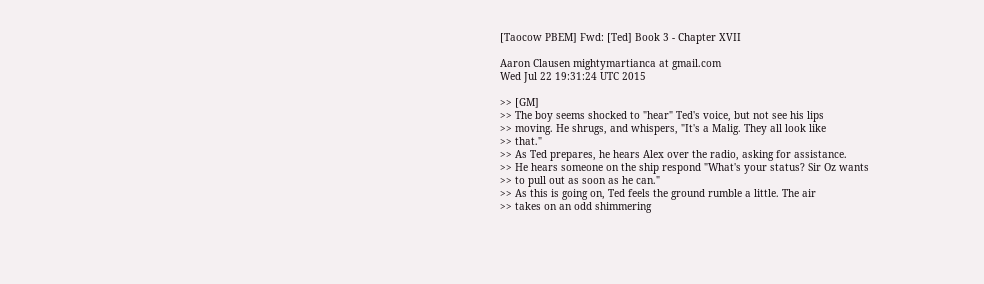[Taocow PBEM] Fwd: [Ted] Book 3 - Chapter XVII

Aaron Clausen mightymartianca at gmail.com
Wed Jul 22 19:31:24 UTC 2015

>> [GM]
>> The boy seems shocked to "hear" Ted's voice, but not see his lips
>> moving. He shrugs, and whispers, "It's a Malig. They all look like
>> that."
>> As Ted prepares, he hears Alex over the radio, asking for assistance.
>> He hears someone on the ship respond "What's your status? Sir Oz wants
>> to pull out as soon as he can."
>> As this is going on, Ted feels the ground rumble a little. The air
>> takes on an odd shimmering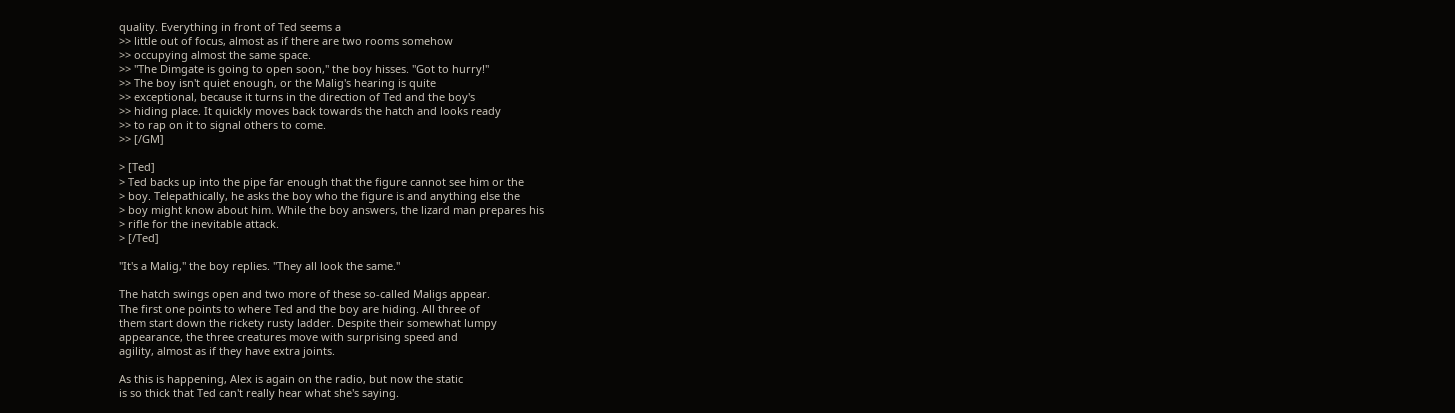quality. Everything in front of Ted seems a
>> little out of focus, almost as if there are two rooms somehow
>> occupying almost the same space.
>> "The Dimgate is going to open soon," the boy hisses. "Got to hurry!"
>> The boy isn't quiet enough, or the Malig's hearing is quite
>> exceptional, because it turns in the direction of Ted and the boy's
>> hiding place. It quickly moves back towards the hatch and looks ready
>> to rap on it to signal others to come.
>> [/GM]

> [Ted]
> Ted backs up into the pipe far enough that the figure cannot see him or the
> boy. Telepathically, he asks the boy who the figure is and anything else the
> boy might know about him. While the boy answers, the lizard man prepares his
> rifle for the inevitable attack.
> [/Ted]

"It's a Malig," the boy replies. "They all look the same."

The hatch swings open and two more of these so-called Maligs appear.
The first one points to where Ted and the boy are hiding. All three of
them start down the rickety rusty ladder. Despite their somewhat lumpy
appearance, the three creatures move with surprising speed and
agility, almost as if they have extra joints.

As this is happening, Alex is again on the radio, but now the static
is so thick that Ted can't really hear what she's saying.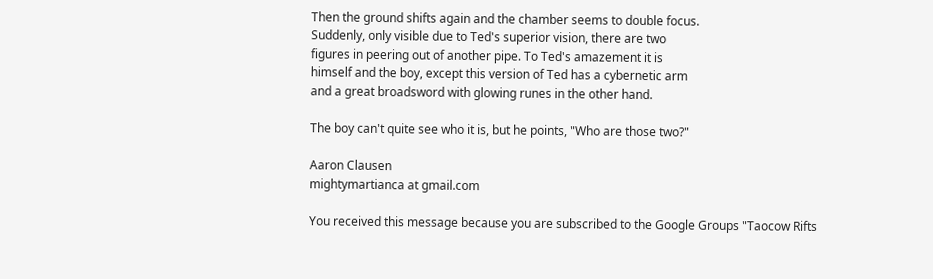Then the ground shifts again and the chamber seems to double focus.
Suddenly, only visible due to Ted's superior vision, there are two
figures in peering out of another pipe. To Ted's amazement it is
himself and the boy, except this version of Ted has a cybernetic arm
and a great broadsword with glowing runes in the other hand.

The boy can't quite see who it is, but he points, "Who are those two?"

Aaron Clausen
mightymartianca at gmail.com

You received this message because you are subscribed to the Google Groups "Taocow Rifts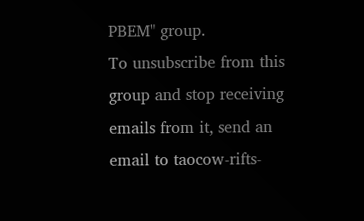PBEM" group.
To unsubscribe from this group and stop receiving emails from it, send an email to taocow-rifts-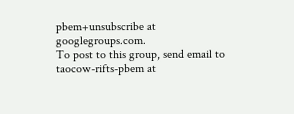pbem+unsubscribe at googlegroups.com.
To post to this group, send email to taocow-rifts-pbem at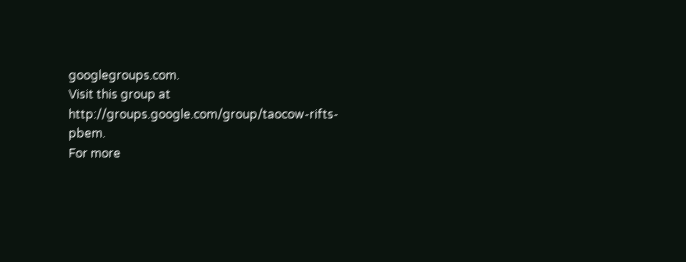googlegroups.com.
Visit this group at http://groups.google.com/group/taocow-rifts-pbem.
For more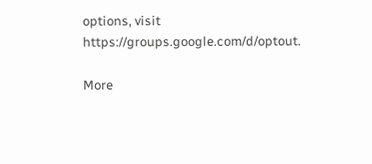options, visit https://groups.google.com/d/optout.

More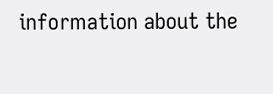information about the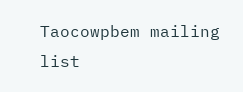Taocowpbem mailing list